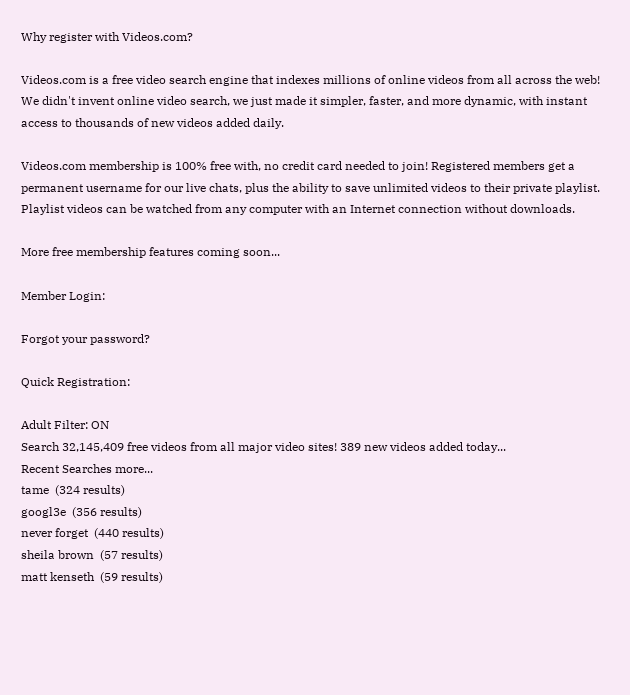Why register with Videos.com?

Videos.com is a free video search engine that indexes millions of online videos from all across the web! We didn't invent online video search, we just made it simpler, faster, and more dynamic, with instant access to thousands of new videos added daily.

Videos.com membership is 100% free with, no credit card needed to join! Registered members get a permanent username for our live chats, plus the ability to save unlimited videos to their private playlist. Playlist videos can be watched from any computer with an Internet connection without downloads.

More free membership features coming soon...

Member Login:

Forgot your password?

Quick Registration:

Adult Filter: ON
Search 32,145,409 free videos from all major video sites! 389 new videos added today...
Recent Searches more...
tame  (324 results)
googl3e  (356 results)
never forget  (440 results)
sheila brown  (57 results)
matt kenseth  (59 results)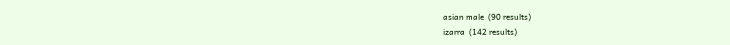asian male  (90 results)
izarra  (142 results)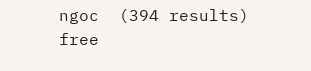ngoc  (394 results)
free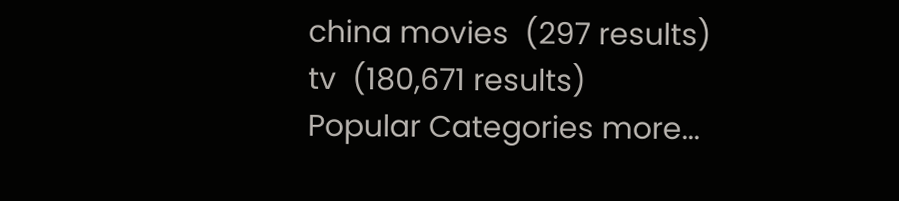china movies  (297 results)
tv  (180,671 results)
Popular Categories more...